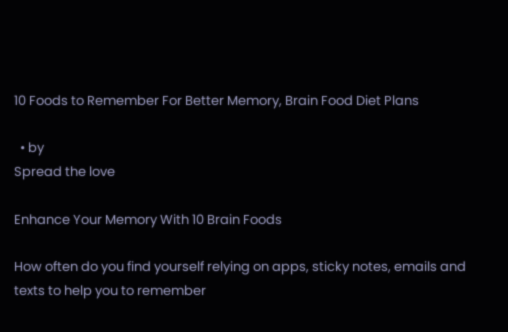10 Foods to Remember For Better Memory, Brain Food Diet Plans

  • by
Spread the love

Enhance Your Memory With 10 Brain Foods

How often do you find yourself relying on apps, sticky notes, emails and texts to help you to remember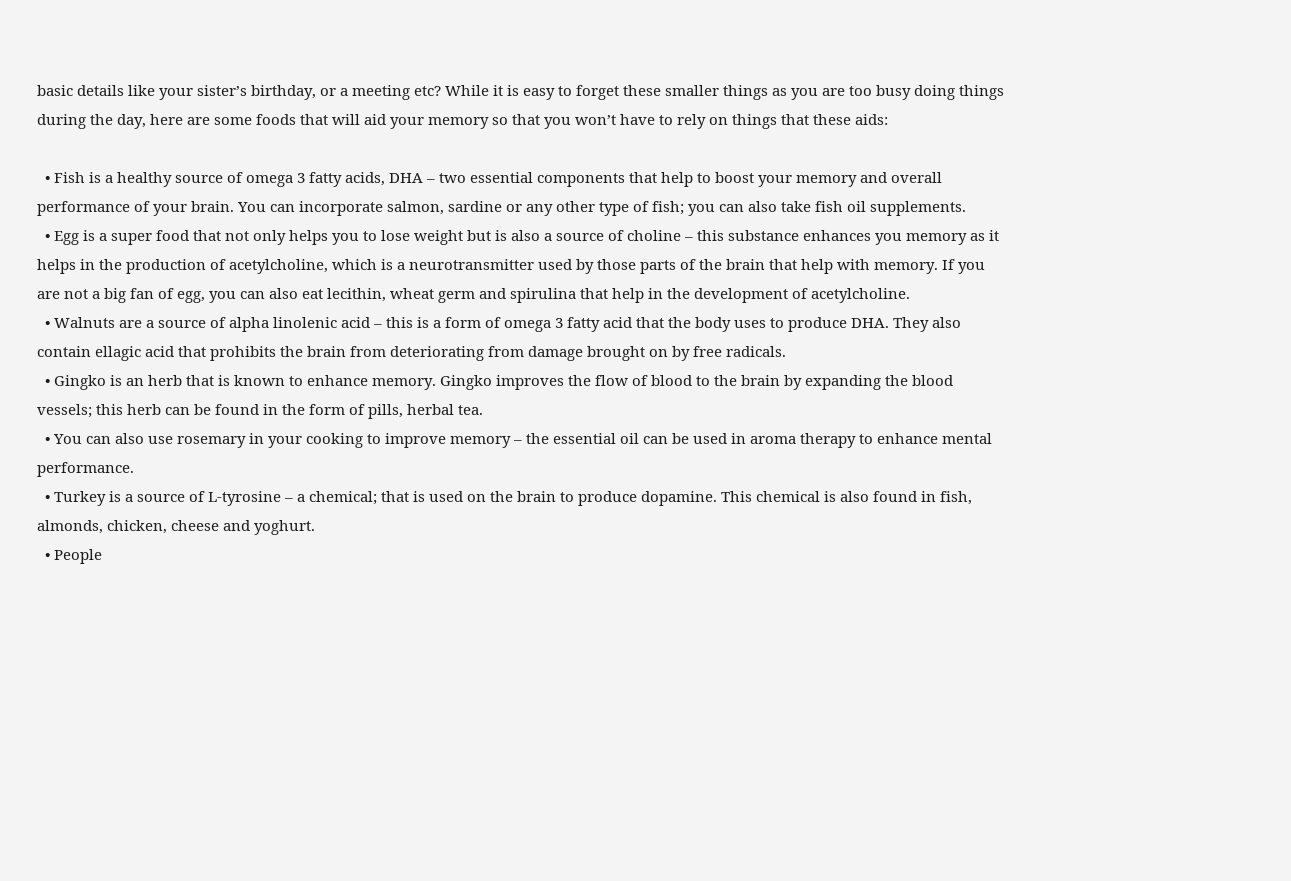basic details like your sister’s birthday, or a meeting etc? While it is easy to forget these smaller things as you are too busy doing things during the day, here are some foods that will aid your memory so that you won’t have to rely on things that these aids:

  • Fish is a healthy source of omega 3 fatty acids, DHA – two essential components that help to boost your memory and overall performance of your brain. You can incorporate salmon, sardine or any other type of fish; you can also take fish oil supplements.
  • Egg is a super food that not only helps you to lose weight but is also a source of choline – this substance enhances you memory as it helps in the production of acetylcholine, which is a neurotransmitter used by those parts of the brain that help with memory. If you are not a big fan of egg, you can also eat lecithin, wheat germ and spirulina that help in the development of acetylcholine.
  • Walnuts are a source of alpha linolenic acid – this is a form of omega 3 fatty acid that the body uses to produce DHA. They also contain ellagic acid that prohibits the brain from deteriorating from damage brought on by free radicals.
  • Gingko is an herb that is known to enhance memory. Gingko improves the flow of blood to the brain by expanding the blood vessels; this herb can be found in the form of pills, herbal tea.
  • You can also use rosemary in your cooking to improve memory – the essential oil can be used in aroma therapy to enhance mental performance.
  • Turkey is a source of L-tyrosine – a chemical; that is used on the brain to produce dopamine. This chemical is also found in fish, almonds, chicken, cheese and yoghurt.
  • People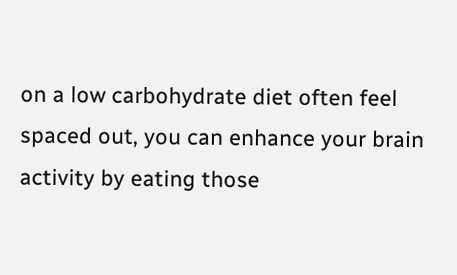on a low carbohydrate diet often feel spaced out, you can enhance your brain activity by eating those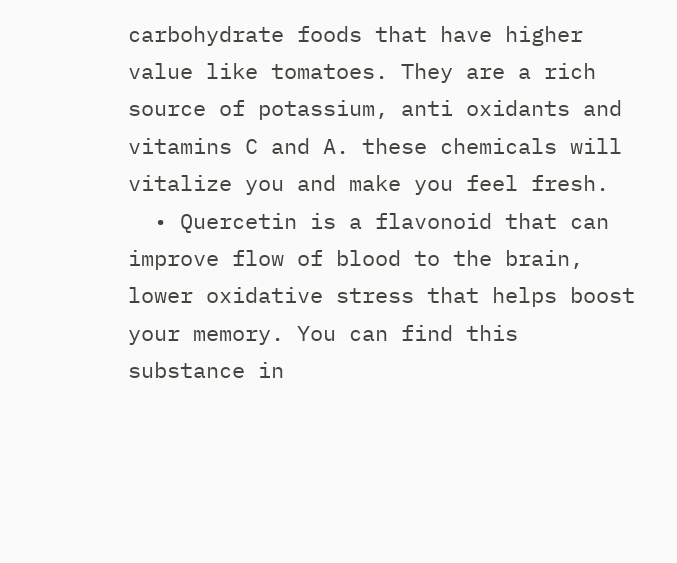carbohydrate foods that have higher value like tomatoes. They are a rich source of potassium, anti oxidants and vitamins C and A. these chemicals will vitalize you and make you feel fresh.
  • Quercetin is a flavonoid that can improve flow of blood to the brain, lower oxidative stress that helps boost your memory. You can find this substance in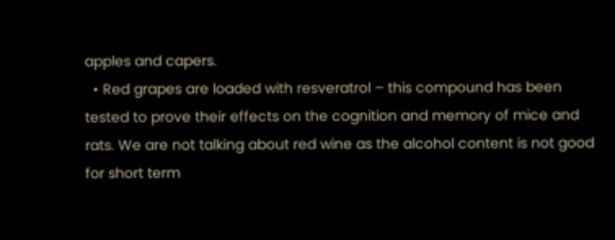apples and capers.
  • Red grapes are loaded with resveratrol – this compound has been tested to prove their effects on the cognition and memory of mice and rats. We are not talking about red wine as the alcohol content is not good for short term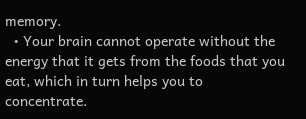memory.
  • Your brain cannot operate without the energy that it gets from the foods that you eat, which in turn helps you to concentrate.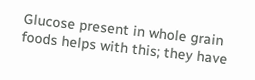Glucose present in whole grain foods helps with this; they have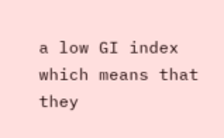a low GI index which means that they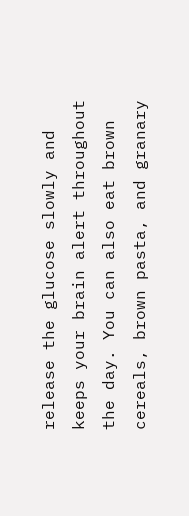release the glucose slowly and keeps your brain alert throughout the day. You can also eat brown cereals, brown pasta, and granary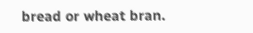bread or wheat bran.